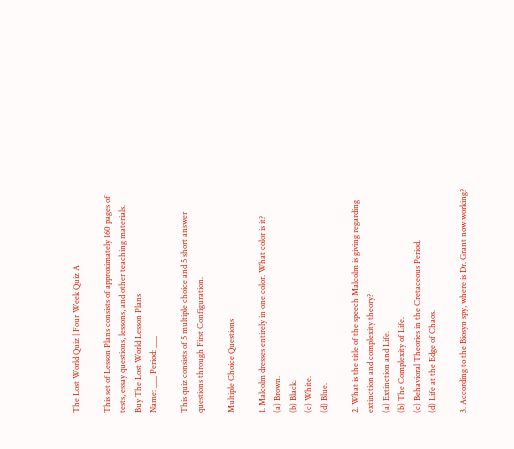The Lost World Quiz | Four Week Quiz A

This set of Lesson Plans consists of approximately 160 pages of tests, essay questions, lessons, and other teaching materials.
Buy The Lost World Lesson Plans
Name: ___ Period: ___

This quiz consists of 5 multiple choice and 5 short answer questions through First Configuration.

Multiple Choice Questions

1. Malcolm dresses entirely in one color. What color is it?
(a) Brown.
(b) Black.
(c) White.
(d) Blue.

2. What is the title of the speech Malcolm is giving regarding extinction and complexity theory?
(a) Extinction and Life.
(b) The Complexity of Life.
(c) Behavioral Theories in the Cretaceous Period.
(d) Life at the Edge of Chaos.

3. According to the Biosyn spy, where is Dr. Grant now working?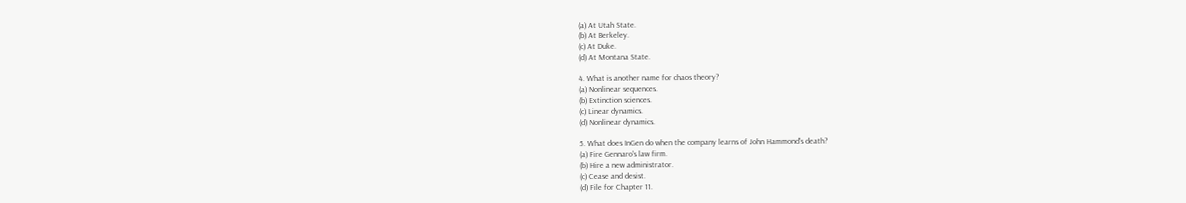(a) At Utah State.
(b) At Berkeley.
(c) At Duke.
(d) At Montana State.

4. What is another name for chaos theory?
(a) Nonlinear sequences.
(b) Extinction sciences.
(c) Linear dynamics.
(d) Nonlinear dynamics.

5. What does InGen do when the company learns of John Hammond's death?
(a) Fire Gennaro's law firm.
(b) Hire a new administrator.
(c) Cease and desist.
(d) File for Chapter 11.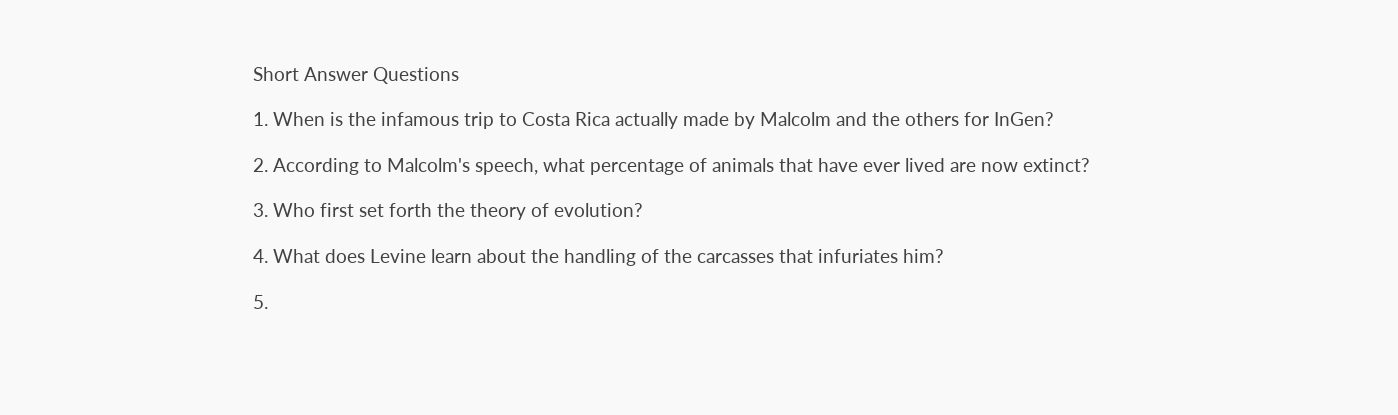Short Answer Questions

1. When is the infamous trip to Costa Rica actually made by Malcolm and the others for InGen?

2. According to Malcolm's speech, what percentage of animals that have ever lived are now extinct?

3. Who first set forth the theory of evolution?

4. What does Levine learn about the handling of the carcasses that infuriates him?

5.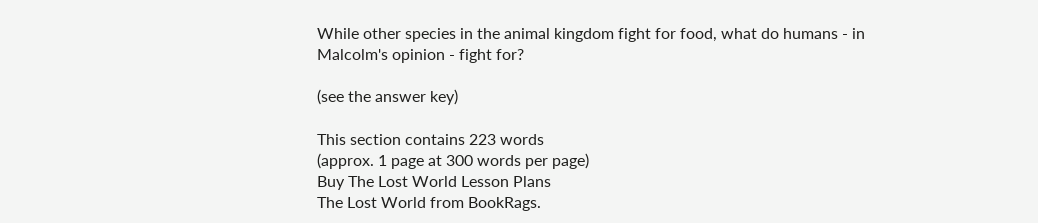While other species in the animal kingdom fight for food, what do humans - in Malcolm's opinion - fight for?

(see the answer key)

This section contains 223 words
(approx. 1 page at 300 words per page)
Buy The Lost World Lesson Plans
The Lost World from BookRags.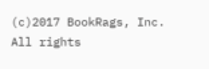(c)2017 BookRags, Inc. All rights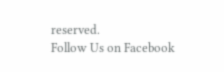reserved.
Follow Us on Facebook